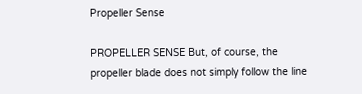Propeller Sense

PROPELLER SENSE But, of course, the propeller blade does not simply follow the line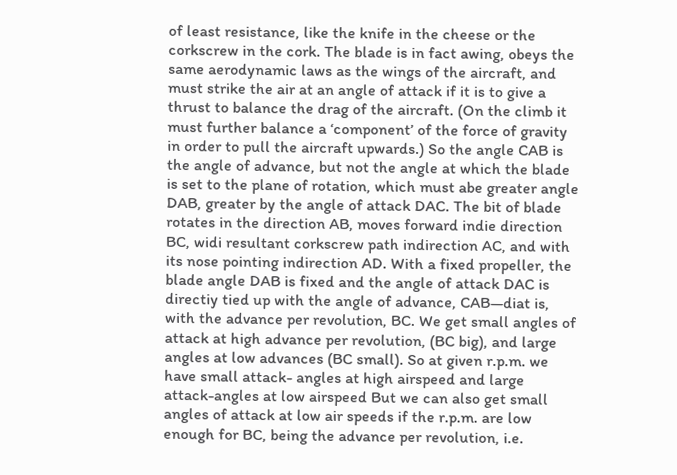of least resistance, like the knife in the cheese or the corkscrew in the cork. The blade is in fact awing, obeys the same aerodynamic laws as the wings of the aircraft, and must strike the air at an angle of attack if it is to give a thrust to balance the drag of the aircraft. (On the climb it must further balance a ‘component’ of the force of gravity in order to pull the aircraft upwards.) So the angle CAB is the angle of advance, but not the angle at which the blade is set to the plane of rotation, which must abe greater angle DAB, greater by the angle of attack DAC. The bit of blade rotates in the direction AB, moves forward indie direction BC, widi resultant corkscrew path indirection AC, and with its nose pointing indirection AD. With a fixed propeller, the blade angle DAB is fixed and the angle of attack DAC is directiy tied up with the angle of advance, CAB—diat is, with the advance per revolution, BC. We get small angles of attack at high advance per revolution, (BC big), and large angles at low advances (BC small). So at given r.p.m. we have small attack- angles at high airspeed and large attack-angles at low airspeed But we can also get small angles of attack at low air speeds if the r.p.m. are low enough for BC, being the advance per revolution, i.e.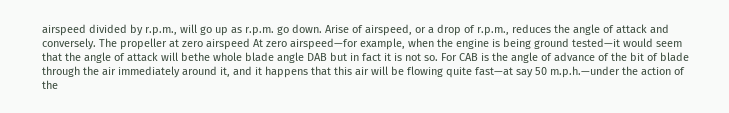airspeed divided by r.p.m., will go up as r.p.m. go down. Arise of airspeed, or a drop of r.p.m., reduces the angle of attack and conversely. The propeller at zero airspeed At zero airspeed—for example, when the engine is being ground tested—it would seem that the angle of attack will bethe whole blade angle DAB but in fact it is not so. For CAB is the angle of advance of the bit of blade through the air immediately around it, and it happens that this air will be flowing quite fast—at say 50 m.p.h.—under the action of the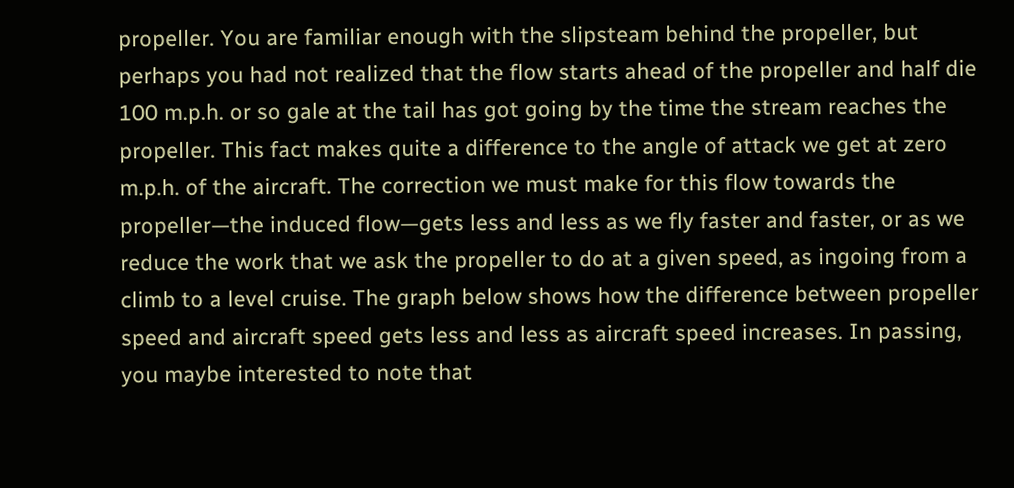propeller. You are familiar enough with the slipsteam behind the propeller, but perhaps you had not realized that the flow starts ahead of the propeller and half die 100 m.p.h. or so gale at the tail has got going by the time the stream reaches the propeller. This fact makes quite a difference to the angle of attack we get at zero m.p.h. of the aircraft. The correction we must make for this flow towards the propeller—the induced flow—gets less and less as we fly faster and faster, or as we reduce the work that we ask the propeller to do at a given speed, as ingoing from a climb to a level cruise. The graph below shows how the difference between propeller speed and aircraft speed gets less and less as aircraft speed increases. In passing, you maybe interested to note that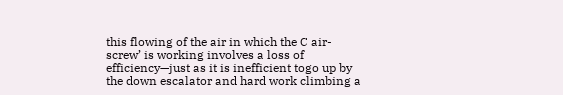this flowing of the air in which the C air-screw’ is working involves a loss of efficiency—just as it is inefficient togo up by the down escalator and hard work climbing a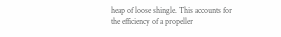heap of loose shingle. This accounts for the efficiency of a propeller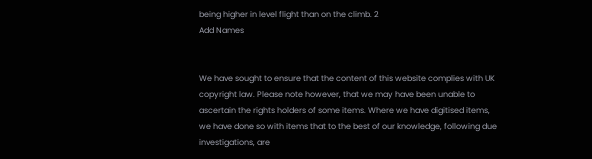being higher in level flight than on the climb. 2
Add Names


We have sought to ensure that the content of this website complies with UK copyright law. Please note however, that we may have been unable to ascertain the rights holders of some items. Where we have digitised items, we have done so with items that to the best of our knowledge, following due investigations, are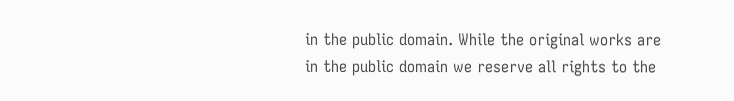in the public domain. While the original works are in the public domain we reserve all rights to the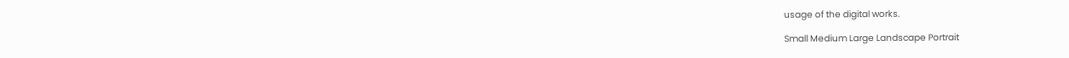usage of the digital works.

Small Medium Large Landscape Portrait